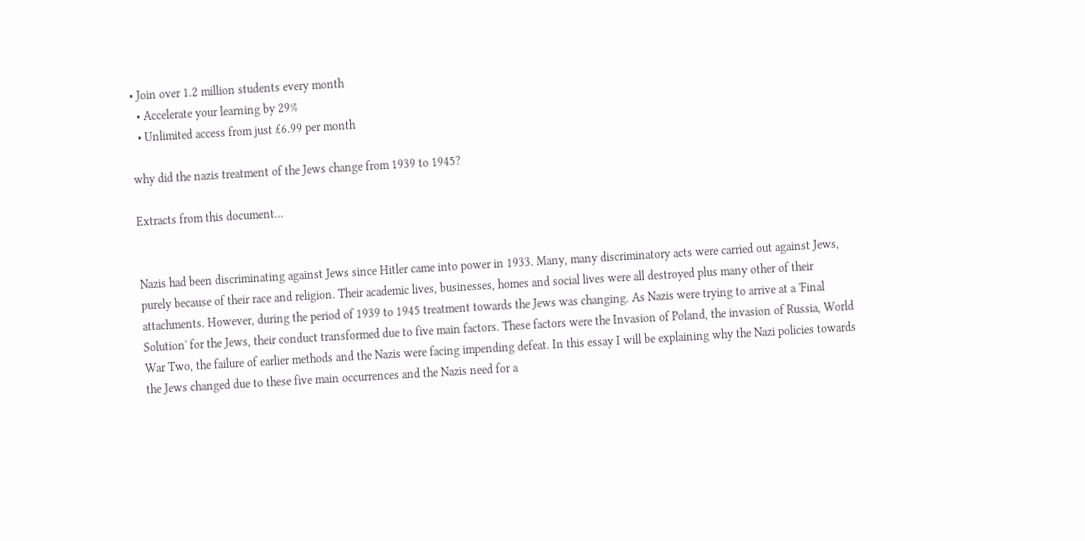• Join over 1.2 million students every month
  • Accelerate your learning by 29%
  • Unlimited access from just £6.99 per month

why did the nazis treatment of the Jews change from 1939 to 1945?

Extracts from this document...


Nazis had been discriminating against Jews since Hitler came into power in 1933. Many, many discriminatory acts were carried out against Jews, purely because of their race and religion. Their academic lives, businesses, homes and social lives were all destroyed plus many other of their attachments. However, during the period of 1939 to 1945 treatment towards the Jews was changing. As Nazis were trying to arrive at a 'Final Solution' for the Jews, their conduct transformed due to five main factors. These factors were the Invasion of Poland, the invasion of Russia, World War Two, the failure of earlier methods and the Nazis were facing impending defeat. In this essay I will be explaining why the Nazi policies towards the Jews changed due to these five main occurrences and the Nazis need for a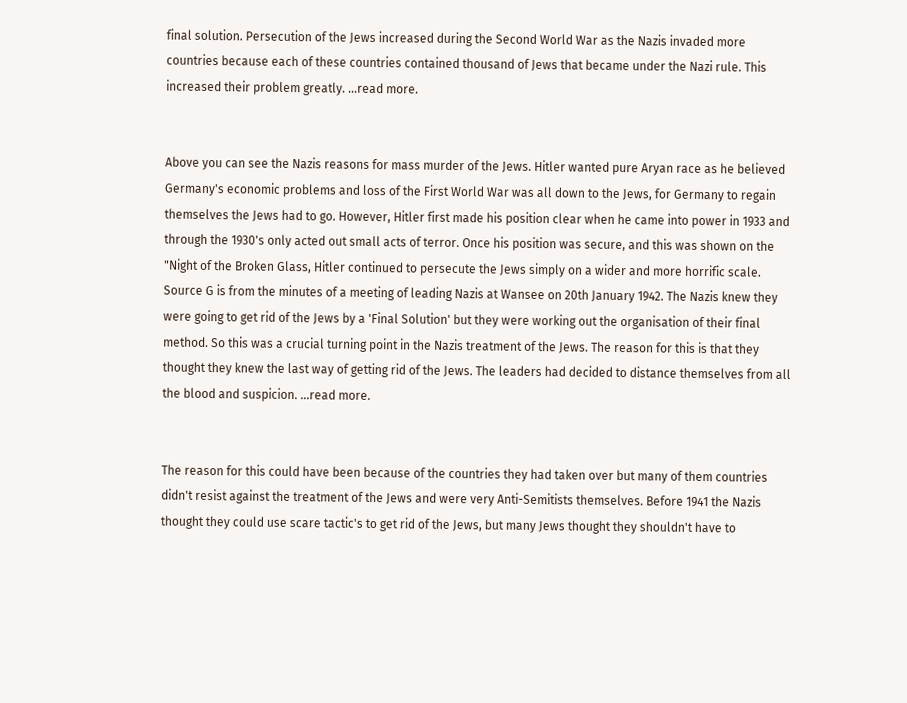final solution. Persecution of the Jews increased during the Second World War as the Nazis invaded more countries because each of these countries contained thousand of Jews that became under the Nazi rule. This increased their problem greatly. ...read more.


Above you can see the Nazis reasons for mass murder of the Jews. Hitler wanted pure Aryan race as he believed Germany's economic problems and loss of the First World War was all down to the Jews, for Germany to regain themselves the Jews had to go. However, Hitler first made his position clear when he came into power in 1933 and through the 1930's only acted out small acts of terror. Once his position was secure, and this was shown on the "Night of the Broken Glass, Hitler continued to persecute the Jews simply on a wider and more horrific scale. Source G is from the minutes of a meeting of leading Nazis at Wansee on 20th January 1942. The Nazis knew they were going to get rid of the Jews by a 'Final Solution' but they were working out the organisation of their final method. So this was a crucial turning point in the Nazis treatment of the Jews. The reason for this is that they thought they knew the last way of getting rid of the Jews. The leaders had decided to distance themselves from all the blood and suspicion. ...read more.


The reason for this could have been because of the countries they had taken over but many of them countries didn't resist against the treatment of the Jews and were very Anti-Semitists themselves. Before 1941 the Nazis thought they could use scare tactic's to get rid of the Jews, but many Jews thought they shouldn't have to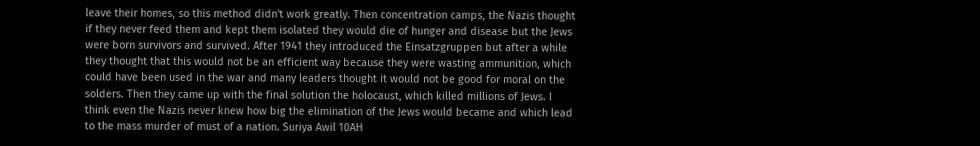leave their homes, so this method didn't work greatly. Then concentration camps, the Nazis thought if they never feed them and kept them isolated they would die of hunger and disease but the Jews were born survivors and survived. After 1941 they introduced the Einsatzgruppen but after a while they thought that this would not be an efficient way because they were wasting ammunition, which could have been used in the war and many leaders thought it would not be good for moral on the solders. Then they came up with the final solution the holocaust, which killed millions of Jews. I think even the Nazis never knew how big the elimination of the Jews would became and which lead to the mass murder of must of a nation. Suriya Awil 10AH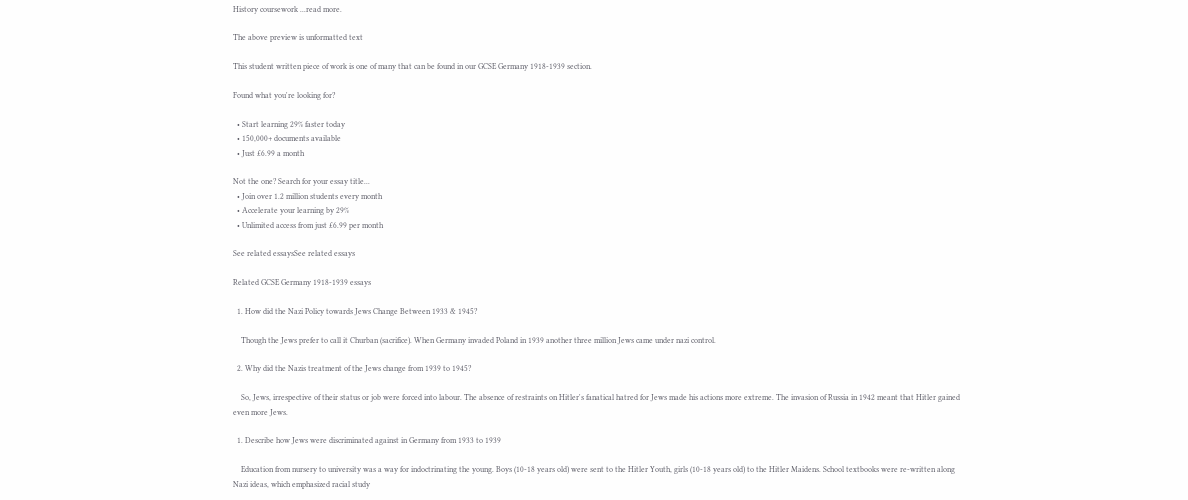History coursework ...read more.

The above preview is unformatted text

This student written piece of work is one of many that can be found in our GCSE Germany 1918-1939 section.

Found what you're looking for?

  • Start learning 29% faster today
  • 150,000+ documents available
  • Just £6.99 a month

Not the one? Search for your essay title...
  • Join over 1.2 million students every month
  • Accelerate your learning by 29%
  • Unlimited access from just £6.99 per month

See related essaysSee related essays

Related GCSE Germany 1918-1939 essays

  1. How did the Nazi Policy towards Jews Change Between 1933 & 1945?

    Though the Jews prefer to call it Churban (sacrifice). When Germany invaded Poland in 1939 another three million Jews came under nazi control.

  2. Why did the Nazis treatment of the Jews change from 1939 to 1945?

    So, Jews, irrespective of their status or job were forced into labour. The absence of restraints on Hitler's fanatical hatred for Jews made his actions more extreme. The invasion of Russia in 1942 meant that Hitler gained even more Jews.

  1. Describe how Jews were discriminated against in Germany from 1933 to 1939

    Education from nursery to university was a way for indoctrinating the young. Boys (10-18 years old) were sent to the Hitler Youth, girls (10-18 years old) to the Hitler Maidens. School textbooks were re-written along Nazi ideas, which emphasized racial study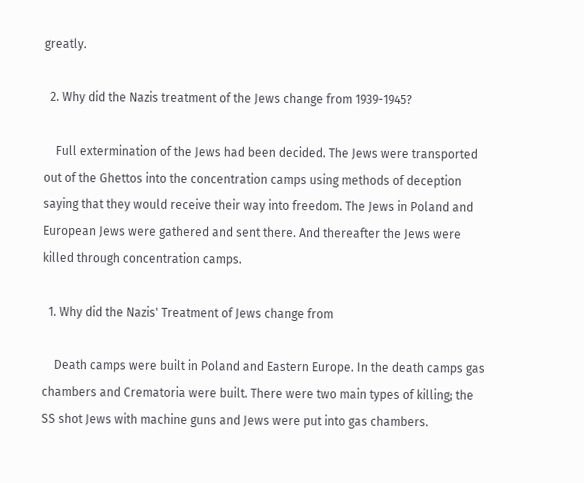greatly.

  2. Why did the Nazis treatment of the Jews change from 1939-1945?

    Full extermination of the Jews had been decided. The Jews were transported out of the Ghettos into the concentration camps using methods of deception saying that they would receive their way into freedom. The Jews in Poland and European Jews were gathered and sent there. And thereafter the Jews were killed through concentration camps.

  1. Why did the Nazis' Treatment of Jews change from

    Death camps were built in Poland and Eastern Europe. In the death camps gas chambers and Crematoria were built. There were two main types of killing; the SS shot Jews with machine guns and Jews were put into gas chambers.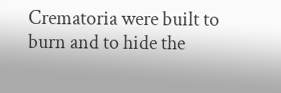Crematoria were built to burn and to hide the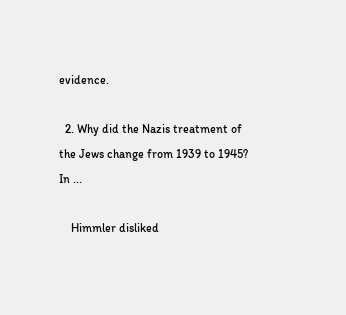evidence.

  2. Why did the Nazis treatment of the Jews change from 1939 to 1945? In ...

    Himmler disliked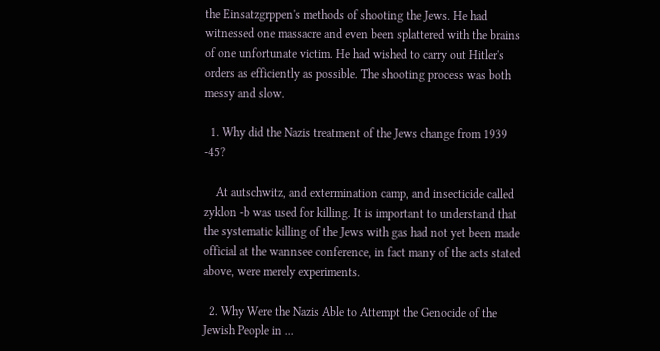the Einsatzgrppen's methods of shooting the Jews. He had witnessed one massacre and even been splattered with the brains of one unfortunate victim. He had wished to carry out Hitler's orders as efficiently as possible. The shooting process was both messy and slow.

  1. Why did the Nazis treatment of the Jews change from 1939 -45?

    At autschwitz, and extermination camp, and insecticide called zyklon -b was used for killing. It is important to understand that the systematic killing of the Jews with gas had not yet been made official at the wannsee conference, in fact many of the acts stated above, were merely experiments.

  2. Why Were the Nazis Able to Attempt the Genocide of the Jewish People in ...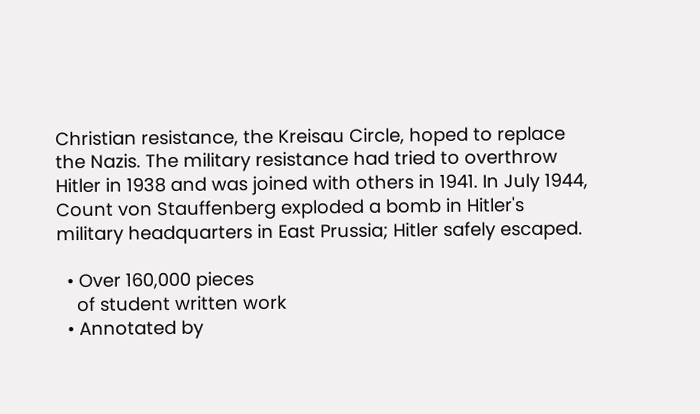Christian resistance, the Kreisau Circle, hoped to replace the Nazis. The military resistance had tried to overthrow Hitler in 1938 and was joined with others in 1941. In July 1944, Count von Stauffenberg exploded a bomb in Hitler's military headquarters in East Prussia; Hitler safely escaped.

  • Over 160,000 pieces
    of student written work
  • Annotated by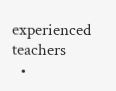experienced teachers
  •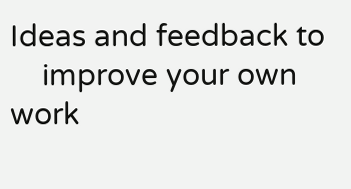Ideas and feedback to
    improve your own work